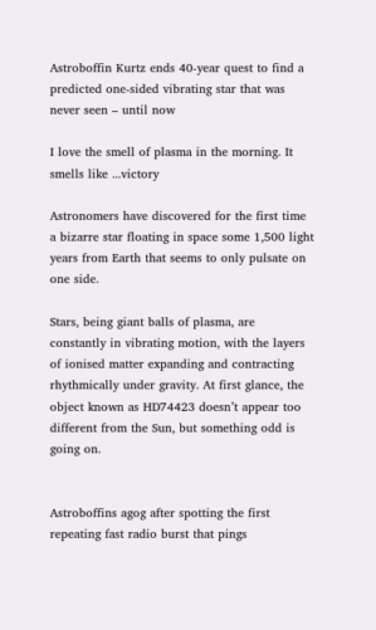Astroboffin Kurtz ends 40-year quest to find a predicted one-sided vibrating star that was never seen – until now

I love the smell of plasma in the morning. It smells like ...victory

Astronomers have discovered for the first time a bizarre star floating in space some 1,500 light years from Earth that seems to only pulsate on one side.

Stars, being giant balls of plasma, are constantly in vibrating motion, with the layers of ionised matter expanding and contracting rhythmically under gravity. At first glance, the object known as HD74423 doesn’t appear too different from the Sun, but something odd is going on.


Astroboffins agog after spotting the first repeating fast radio burst that pings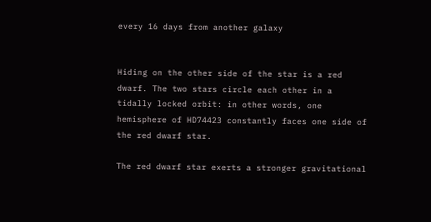every 16 days from another galaxy


Hiding on the other side of the star is a red dwarf. The two stars circle each other in a tidally locked orbit: in other words, one hemisphere of HD74423 constantly faces one side of the red dwarf star.

The red dwarf star exerts a stronger gravitational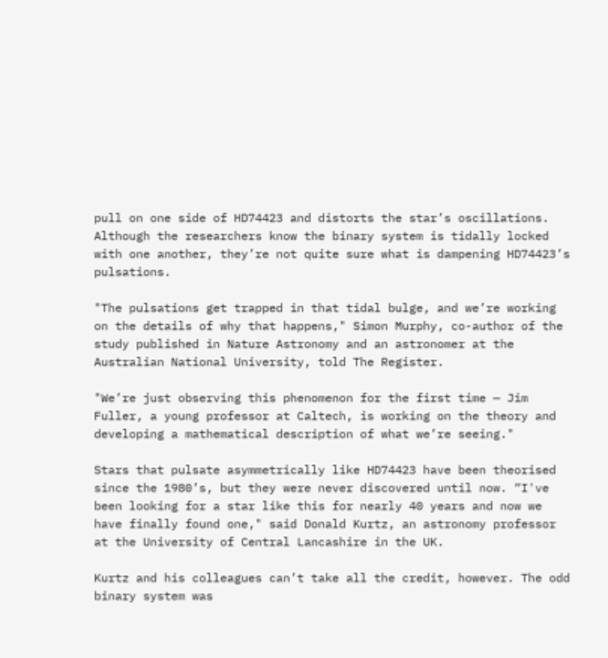pull on one side of HD74423 and distorts the star’s oscillations. Although the researchers know the binary system is tidally locked with one another, they’re not quite sure what is dampening HD74423’s pulsations.

"The pulsations get trapped in that tidal bulge, and we’re working on the details of why that happens," Simon Murphy, co-author of the study published in Nature Astronomy and an astronomer at the Australian National University, told The Register.

"We’re just observing this phenomenon for the first time — Jim Fuller, a young professor at Caltech, is working on the theory and developing a mathematical description of what we’re seeing."

Stars that pulsate asymmetrically like HD74423 have been theorised since the 1980’s, but they were never discovered until now. “I've been looking for a star like this for nearly 40 years and now we have finally found one," said Donald Kurtz, an astronomy professor at the University of Central Lancashire in the UK.

Kurtz and his colleagues can’t take all the credit, however. The odd binary system was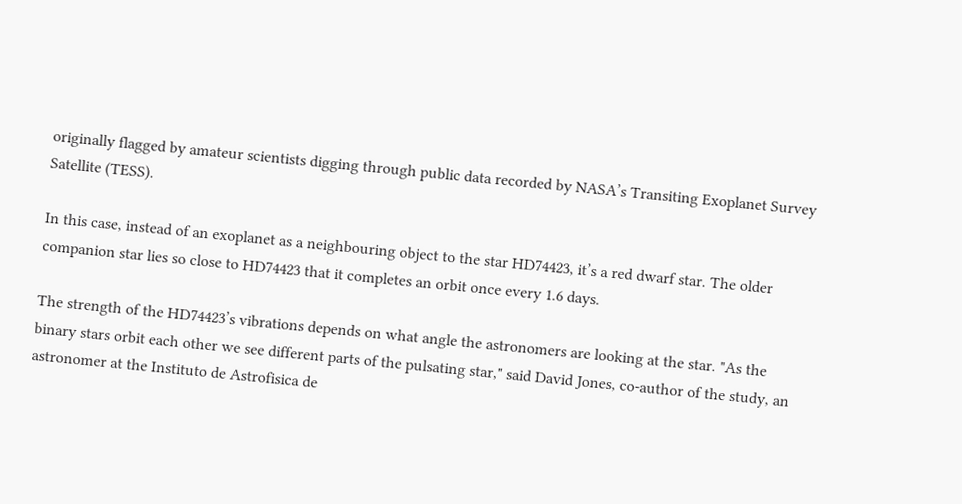originally flagged by amateur scientists digging through public data recorded by NASA’s Transiting Exoplanet Survey Satellite (TESS).

In this case, instead of an exoplanet as a neighbouring object to the star HD74423, it’s a red dwarf star. The older companion star lies so close to HD74423 that it completes an orbit once every 1.6 days.

The strength of the HD74423’s vibrations depends on what angle the astronomers are looking at the star. "As the binary stars orbit each other we see different parts of the pulsating star," said David Jones, co-author of the study, an astronomer at the Instituto de Astrofisica de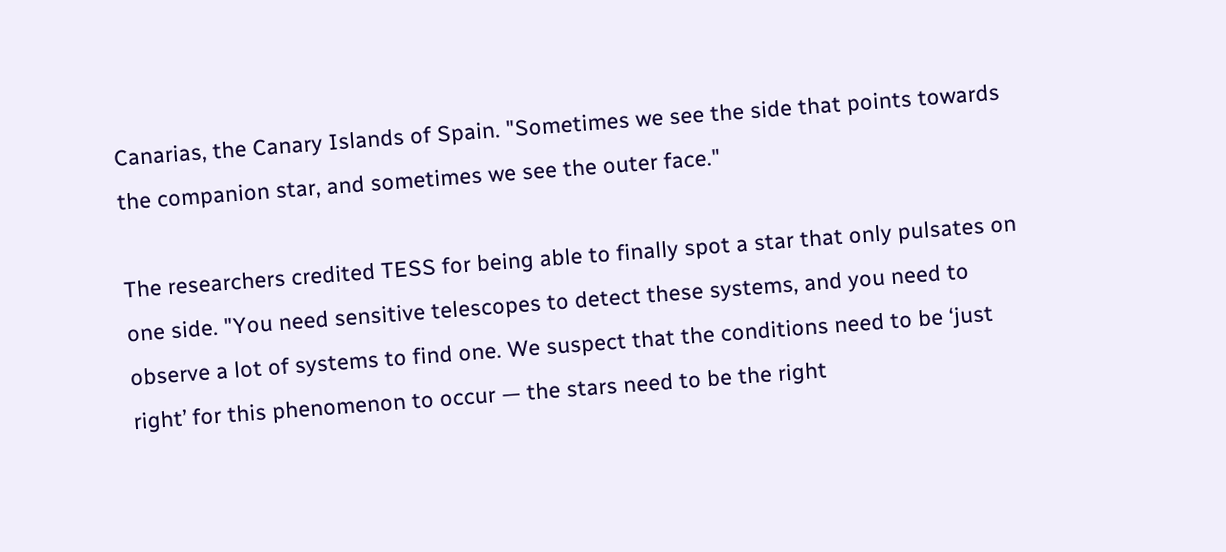Canarias, the Canary Islands of Spain. "Sometimes we see the side that points towards the companion star, and sometimes we see the outer face."

The researchers credited TESS for being able to finally spot a star that only pulsates on one side. "You need sensitive telescopes to detect these systems, and you need to observe a lot of systems to find one. We suspect that the conditions need to be ‘just right’ for this phenomenon to occur — the stars need to be the right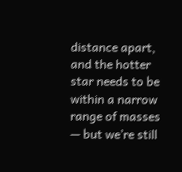distance apart, and the hotter star needs to be within a narrow range of masses — but we’re still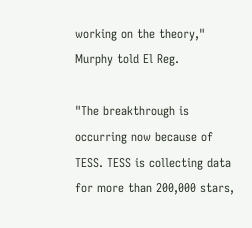working on the theory," Murphy told El Reg.

"The breakthrough is occurring now because of TESS. TESS is collecting data for more than 200,000 stars,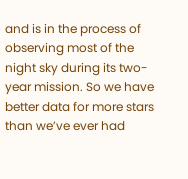and is in the process of observing most of the night sky during its two-year mission. So we have better data for more stars than we’ve ever had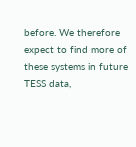before. We therefore expect to find more of these systems in future TESS data,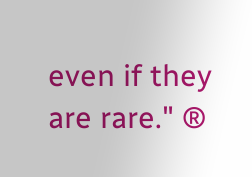even if they are rare." ®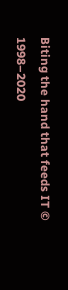Biting the hand that feeds IT © 1998–2020